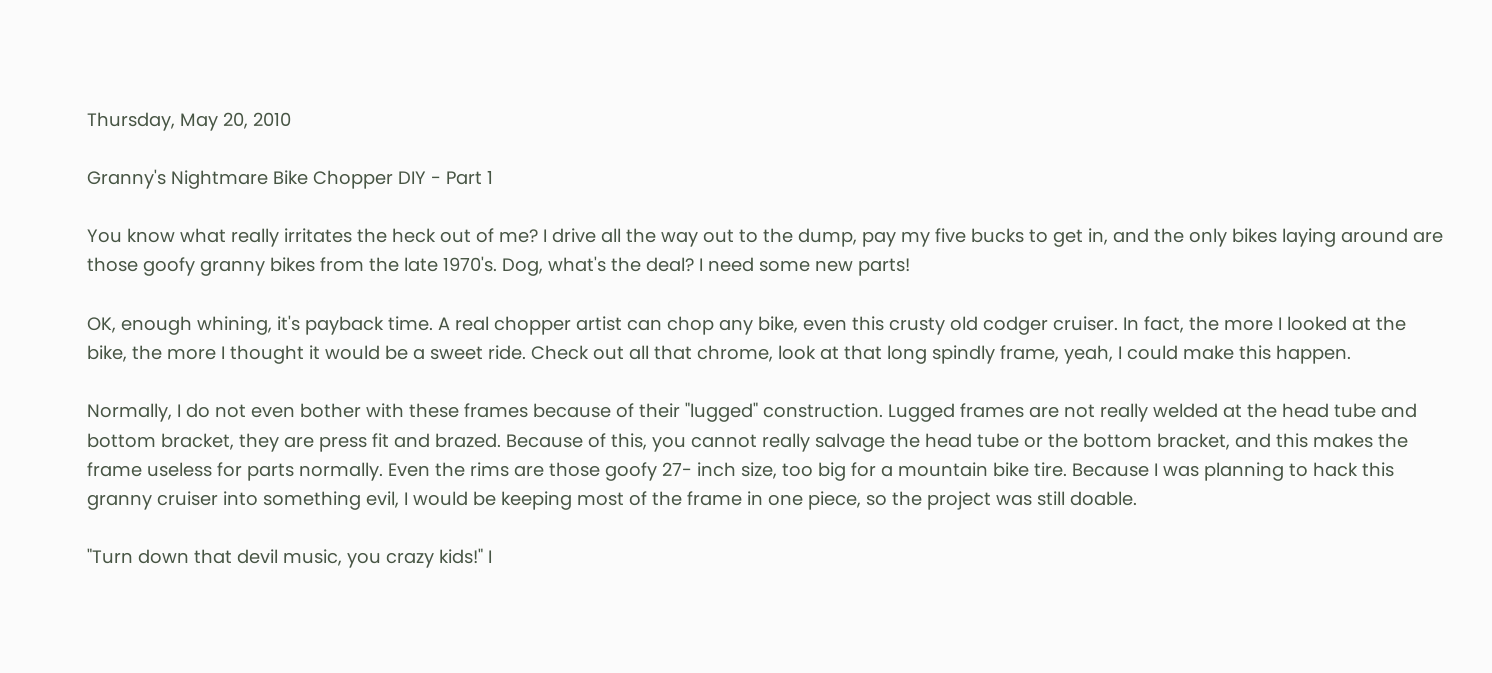Thursday, May 20, 2010

Granny's Nightmare Bike Chopper DIY - Part 1

You know what really irritates the heck out of me? I drive all the way out to the dump, pay my five bucks to get in, and the only bikes laying around are those goofy granny bikes from the late 1970's. Dog, what's the deal? I need some new parts!

OK, enough whining, it's payback time. A real chopper artist can chop any bike, even this crusty old codger cruiser. In fact, the more I looked at the bike, the more I thought it would be a sweet ride. Check out all that chrome, look at that long spindly frame, yeah, I could make this happen.

Normally, I do not even bother with these frames because of their "lugged" construction. Lugged frames are not really welded at the head tube and bottom bracket, they are press fit and brazed. Because of this, you cannot really salvage the head tube or the bottom bracket, and this makes the frame useless for parts normally. Even the rims are those goofy 27- inch size, too big for a mountain bike tire. Because I was planning to hack this granny cruiser into something evil, I would be keeping most of the frame in one piece, so the project was still doable.

"Turn down that devil music, you crazy kids!" I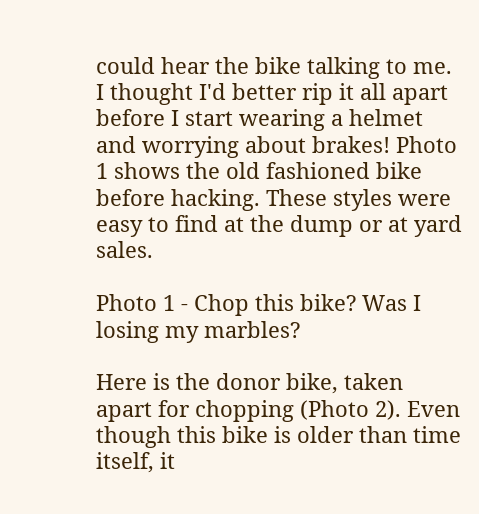could hear the bike talking to me. I thought I'd better rip it all apart before I start wearing a helmet and worrying about brakes! Photo 1 shows the old fashioned bike before hacking. These styles were easy to find at the dump or at yard sales.

Photo 1 - Chop this bike? Was I losing my marbles?

Here is the donor bike, taken apart for chopping (Photo 2). Even though this bike is older than time itself, it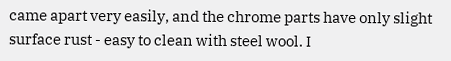came apart very easily, and the chrome parts have only slight surface rust - easy to clean with steel wool. I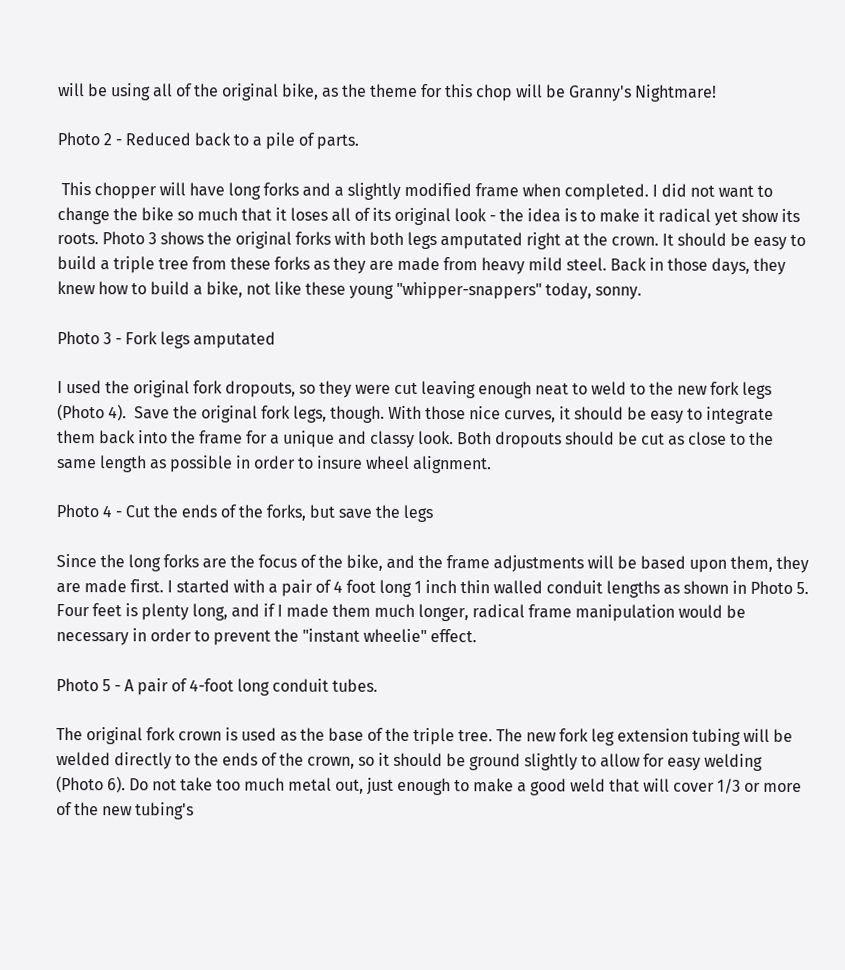will be using all of the original bike, as the theme for this chop will be Granny's Nightmare!

Photo 2 - Reduced back to a pile of parts.

 This chopper will have long forks and a slightly modified frame when completed. I did not want to change the bike so much that it loses all of its original look - the idea is to make it radical yet show its roots. Photo 3 shows the original forks with both legs amputated right at the crown. It should be easy to build a triple tree from these forks as they are made from heavy mild steel. Back in those days, they knew how to build a bike, not like these young "whipper-snappers" today, sonny.

Photo 3 - Fork legs amputated

I used the original fork dropouts, so they were cut leaving enough neat to weld to the new fork legs (Photo 4).  Save the original fork legs, though. With those nice curves, it should be easy to integrate them back into the frame for a unique and classy look. Both dropouts should be cut as close to the same length as possible in order to insure wheel alignment.

Photo 4 - Cut the ends of the forks, but save the legs

Since the long forks are the focus of the bike, and the frame adjustments will be based upon them, they are made first. I started with a pair of 4 foot long 1 inch thin walled conduit lengths as shown in Photo 5. Four feet is plenty long, and if I made them much longer, radical frame manipulation would be necessary in order to prevent the "instant wheelie" effect.

Photo 5 - A pair of 4-foot long conduit tubes.

The original fork crown is used as the base of the triple tree. The new fork leg extension tubing will be welded directly to the ends of the crown, so it should be ground slightly to allow for easy welding (Photo 6). Do not take too much metal out, just enough to make a good weld that will cover 1/3 or more of the new tubing's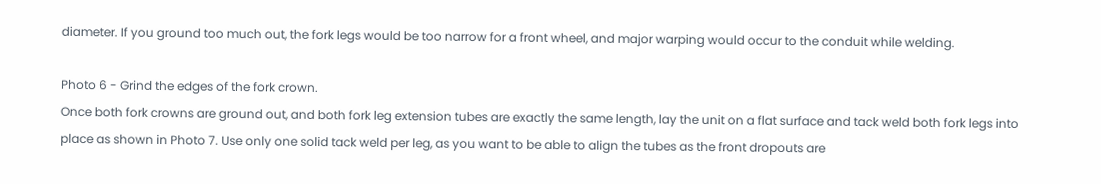diameter. If you ground too much out, the fork legs would be too narrow for a front wheel, and major warping would occur to the conduit while welding.

Photo 6 - Grind the edges of the fork crown.
Once both fork crowns are ground out, and both fork leg extension tubes are exactly the same length, lay the unit on a flat surface and tack weld both fork legs into place as shown in Photo 7. Use only one solid tack weld per leg, as you want to be able to align the tubes as the front dropouts are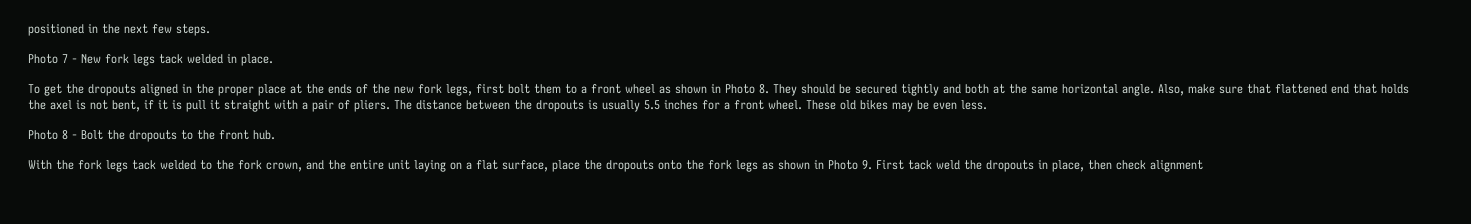positioned in the next few steps.

Photo 7 - New fork legs tack welded in place.

To get the dropouts aligned in the proper place at the ends of the new fork legs, first bolt them to a front wheel as shown in Photo 8. They should be secured tightly and both at the same horizontal angle. Also, make sure that flattened end that holds the axel is not bent, if it is pull it straight with a pair of pliers. The distance between the dropouts is usually 5.5 inches for a front wheel. These old bikes may be even less.

Photo 8 - Bolt the dropouts to the front hub.

With the fork legs tack welded to the fork crown, and the entire unit laying on a flat surface, place the dropouts onto the fork legs as shown in Photo 9. First tack weld the dropouts in place, then check alignment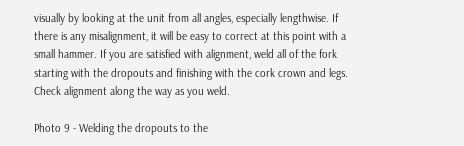visually by looking at the unit from all angles, especially lengthwise. If there is any misalignment, it will be easy to correct at this point with a small hammer. If you are satisfied with alignment, weld all of the fork starting with the dropouts and finishing with the cork crown and legs. Check alignment along the way as you weld.

Photo 9 - Welding the dropouts to the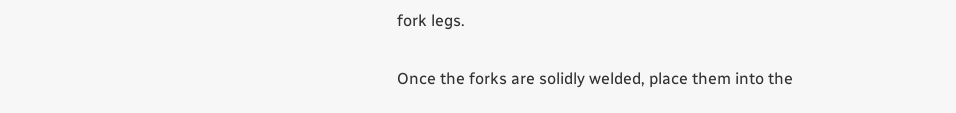fork legs.

Once the forks are solidly welded, place them into the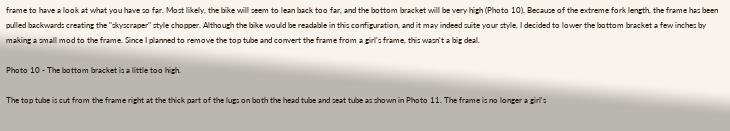frame to have a look at what you have so far. Most likely, the bike will seem to lean back too far, and the bottom bracket will be very high (Photo 10). Because of the extreme fork length, the frame has been pulled backwards creating the "skyscraper" style chopper. Although the bike would be readable in this configuration, and it may indeed suite your style, I decided to lower the bottom bracket a few inches by making a small mod to the frame. Since I planned to remove the top tube and convert the frame from a girl's frame, this wasn't a big deal.

Photo 10 - The bottom bracket is a little too high.

The top tube is cut from the frame right at the thick part of the lugs on both the head tube and seat tube as shown in Photo 11. The frame is no longer a girl's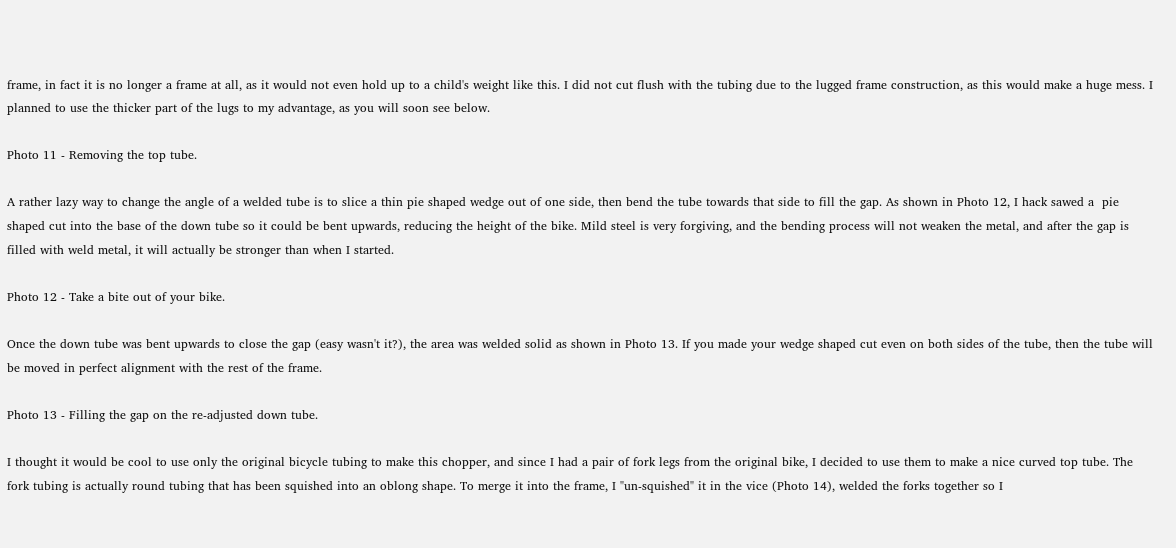frame, in fact it is no longer a frame at all, as it would not even hold up to a child's weight like this. I did not cut flush with the tubing due to the lugged frame construction, as this would make a huge mess. I planned to use the thicker part of the lugs to my advantage, as you will soon see below.

Photo 11 - Removing the top tube.

A rather lazy way to change the angle of a welded tube is to slice a thin pie shaped wedge out of one side, then bend the tube towards that side to fill the gap. As shown in Photo 12, I hack sawed a  pie shaped cut into the base of the down tube so it could be bent upwards, reducing the height of the bike. Mild steel is very forgiving, and the bending process will not weaken the metal, and after the gap is filled with weld metal, it will actually be stronger than when I started.

Photo 12 - Take a bite out of your bike.

Once the down tube was bent upwards to close the gap (easy wasn't it?), the area was welded solid as shown in Photo 13. If you made your wedge shaped cut even on both sides of the tube, then the tube will be moved in perfect alignment with the rest of the frame.

Photo 13 - Filling the gap on the re-adjusted down tube.

I thought it would be cool to use only the original bicycle tubing to make this chopper, and since I had a pair of fork legs from the original bike, I decided to use them to make a nice curved top tube. The fork tubing is actually round tubing that has been squished into an oblong shape. To merge it into the frame, I "un-squished" it in the vice (Photo 14), welded the forks together so I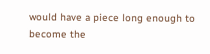would have a piece long enough to become the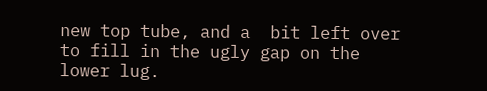new top tube, and a  bit left over to fill in the ugly gap on the lower lug.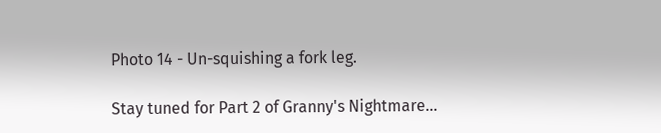Photo 14 - Un-squishing a fork leg.

Stay tuned for Part 2 of Granny's Nightmare...